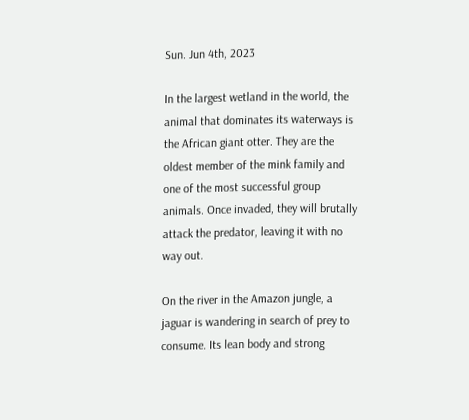Sun. Jun 4th, 2023

In the largest wetland in the world, the animal that dominates its waterways is the African giant otter. They are the oldest member of the mink family and one of the most successful group animals. Once invaded, they will brutally attack the predator, leaving it with no way out.

On the river in the Amazon jungle, a jaguar is wandering in search of prey to consume. Its lean body and strong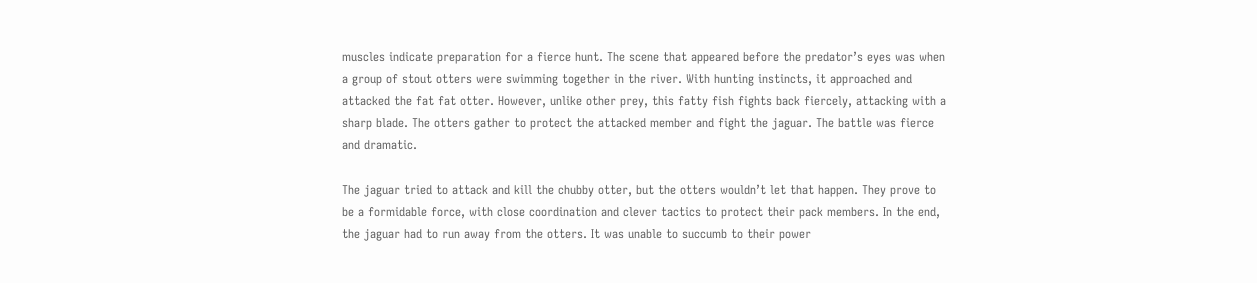muscles indicate preparation for a fierce hunt. The scene that appeared before the predator’s eyes was when a group of stout otters were swimming together in the river. With hunting instincts, it approached and attacked the fat fat otter. However, unlike other prey, this fatty fish fights back fiercely, attacking with a sharp blade. The otters gather to protect the attacked member and fight the jaguar. The battle was fierce and dramatic.

The jaguar tried to attack and kill the chubby otter, but the otters wouldn’t let that happen. They prove to be a formidable force, with close coordination and clever tactics to protect their pack members. In the end, the jaguar had to run away from the otters. It was unable to succumb to their power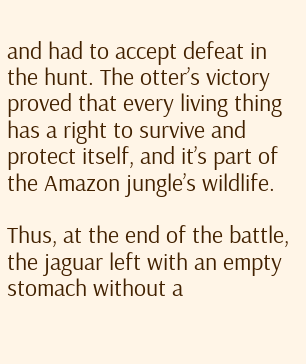and had to accept defeat in the hunt. The otter’s victory proved that every living thing has a right to survive and protect itself, and it’s part of the Amazon jungle’s wildlife.

Thus, at the end of the battle, the jaguar left with an empty stomach without a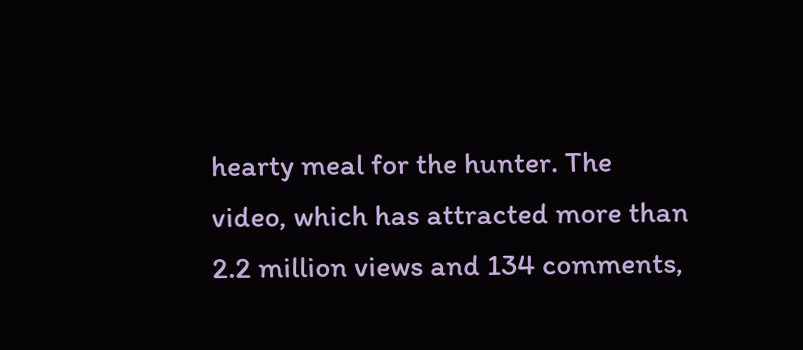hearty meal for the hunter. The video, which has attracted more than 2.2 million views and 134 comments,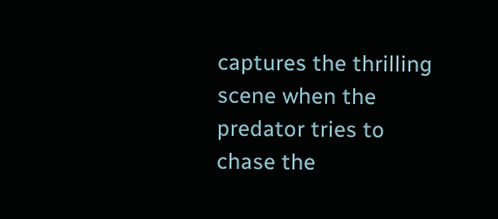captures the thrilling scene when the predator tries to chase the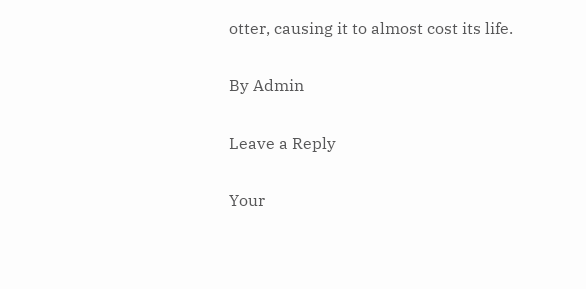otter, causing it to almost cost its life.

By Admin

Leave a Reply

Your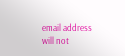email address will not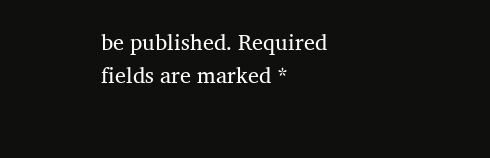be published. Required fields are marked *